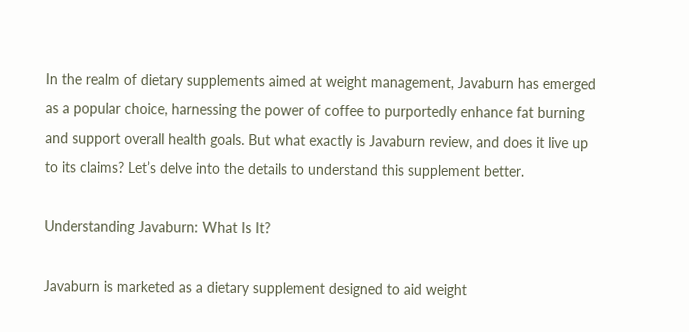In the realm of dietary supplements aimed at weight management, Javaburn has emerged as a popular choice, harnessing the power of coffee to purportedly enhance fat burning and support overall health goals. But what exactly is Javaburn review, and does it live up to its claims? Let’s delve into the details to understand this supplement better.

Understanding Javaburn: What Is It?

Javaburn is marketed as a dietary supplement designed to aid weight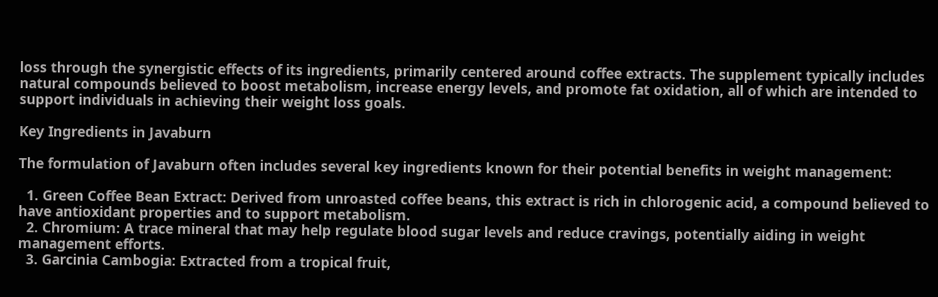loss through the synergistic effects of its ingredients, primarily centered around coffee extracts. The supplement typically includes natural compounds believed to boost metabolism, increase energy levels, and promote fat oxidation, all of which are intended to support individuals in achieving their weight loss goals.

Key Ingredients in Javaburn

The formulation of Javaburn often includes several key ingredients known for their potential benefits in weight management:

  1. Green Coffee Bean Extract: Derived from unroasted coffee beans, this extract is rich in chlorogenic acid, a compound believed to have antioxidant properties and to support metabolism.
  2. Chromium: A trace mineral that may help regulate blood sugar levels and reduce cravings, potentially aiding in weight management efforts.
  3. Garcinia Cambogia: Extracted from a tropical fruit,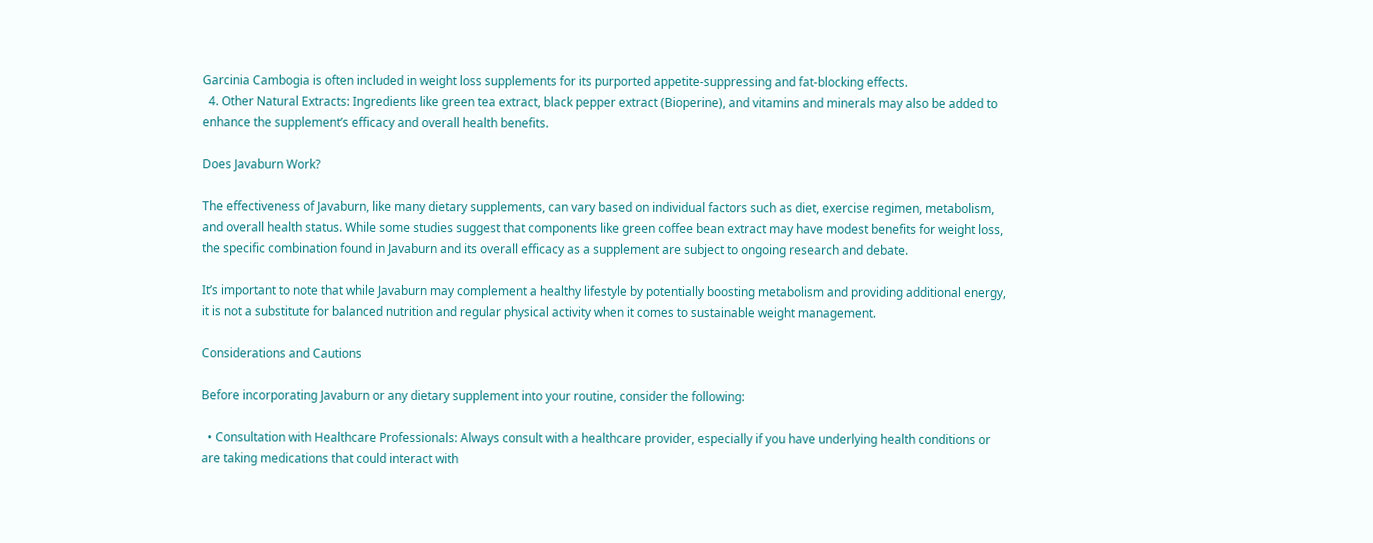Garcinia Cambogia is often included in weight loss supplements for its purported appetite-suppressing and fat-blocking effects.
  4. Other Natural Extracts: Ingredients like green tea extract, black pepper extract (Bioperine), and vitamins and minerals may also be added to enhance the supplement’s efficacy and overall health benefits.

Does Javaburn Work?

The effectiveness of Javaburn, like many dietary supplements, can vary based on individual factors such as diet, exercise regimen, metabolism, and overall health status. While some studies suggest that components like green coffee bean extract may have modest benefits for weight loss, the specific combination found in Javaburn and its overall efficacy as a supplement are subject to ongoing research and debate.

It’s important to note that while Javaburn may complement a healthy lifestyle by potentially boosting metabolism and providing additional energy, it is not a substitute for balanced nutrition and regular physical activity when it comes to sustainable weight management.

Considerations and Cautions

Before incorporating Javaburn or any dietary supplement into your routine, consider the following:

  • Consultation with Healthcare Professionals: Always consult with a healthcare provider, especially if you have underlying health conditions or are taking medications that could interact with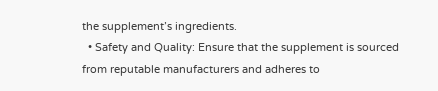the supplement’s ingredients.
  • Safety and Quality: Ensure that the supplement is sourced from reputable manufacturers and adheres to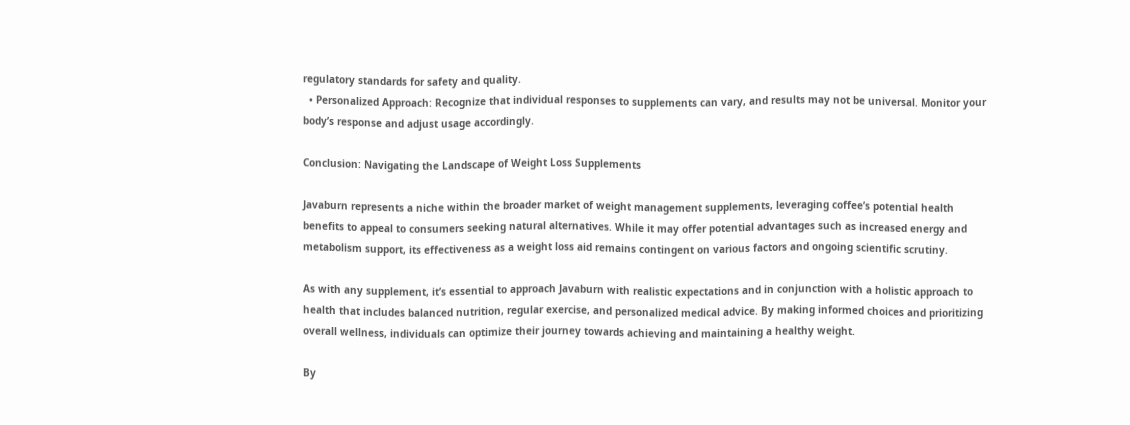regulatory standards for safety and quality.
  • Personalized Approach: Recognize that individual responses to supplements can vary, and results may not be universal. Monitor your body’s response and adjust usage accordingly.

Conclusion: Navigating the Landscape of Weight Loss Supplements

Javaburn represents a niche within the broader market of weight management supplements, leveraging coffee’s potential health benefits to appeal to consumers seeking natural alternatives. While it may offer potential advantages such as increased energy and metabolism support, its effectiveness as a weight loss aid remains contingent on various factors and ongoing scientific scrutiny.

As with any supplement, it’s essential to approach Javaburn with realistic expectations and in conjunction with a holistic approach to health that includes balanced nutrition, regular exercise, and personalized medical advice. By making informed choices and prioritizing overall wellness, individuals can optimize their journey towards achieving and maintaining a healthy weight.

By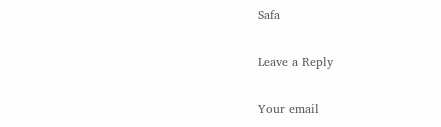Safa

Leave a Reply

Your email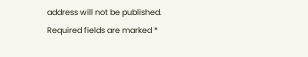address will not be published. Required fields are marked *